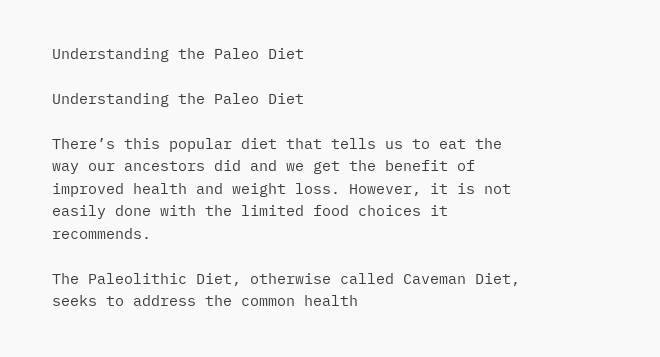Understanding the Paleo Diet

Understanding the Paleo Diet

There’s this popular diet that tells us to eat the way our ancestors did and we get the benefit of improved health and weight loss. However, it is not easily done with the limited food choices it recommends.

The Paleolithic Diet, otherwise called Caveman Diet, seeks to address the common health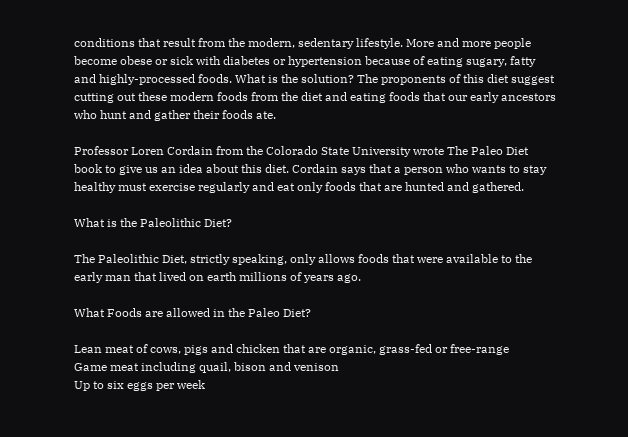conditions that result from the modern, sedentary lifestyle. More and more people become obese or sick with diabetes or hypertension because of eating sugary, fatty and highly-processed foods. What is the solution? The proponents of this diet suggest cutting out these modern foods from the diet and eating foods that our early ancestors who hunt and gather their foods ate.

Professor Loren Cordain from the Colorado State University wrote The Paleo Diet book to give us an idea about this diet. Cordain says that a person who wants to stay healthy must exercise regularly and eat only foods that are hunted and gathered.

What is the Paleolithic Diet?

The Paleolithic Diet, strictly speaking, only allows foods that were available to the early man that lived on earth millions of years ago.

What Foods are allowed in the Paleo Diet?

Lean meat of cows, pigs and chicken that are organic, grass-fed or free-range
Game meat including quail, bison and venison
Up to six eggs per week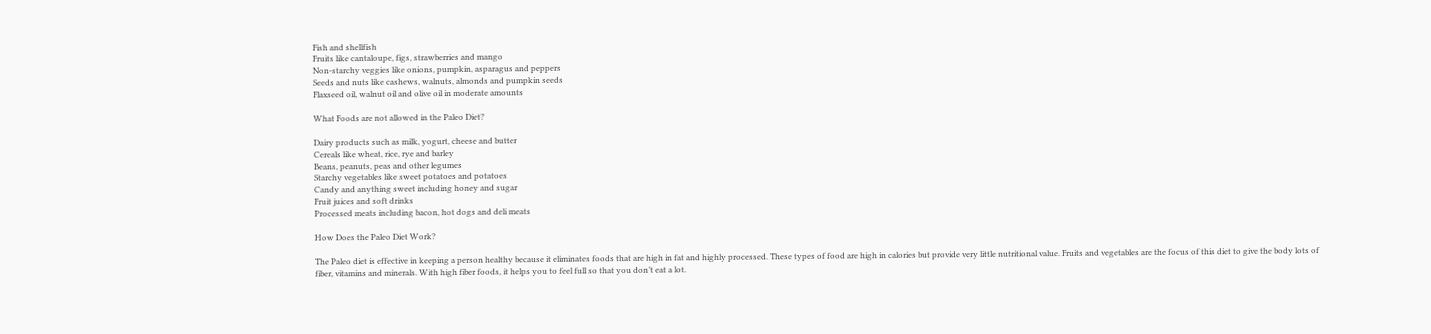Fish and shellfish
Fruits like cantaloupe, figs, strawberries and mango
Non-starchy veggies like onions, pumpkin, asparagus and peppers
Seeds and nuts like cashews, walnuts, almonds and pumpkin seeds
Flaxseed oil, walnut oil and olive oil in moderate amounts

What Foods are not allowed in the Paleo Diet?

Dairy products such as milk, yogurt, cheese and butter
Cereals like wheat, rice, rye and barley
Beans, peanuts, peas and other legumes
Starchy vegetables like sweet potatoes and potatoes
Candy and anything sweet including honey and sugar
Fruit juices and soft drinks
Processed meats including bacon, hot dogs and deli meats

How Does the Paleo Diet Work?

The Paleo diet is effective in keeping a person healthy because it eliminates foods that are high in fat and highly processed. These types of food are high in calories but provide very little nutritional value. Fruits and vegetables are the focus of this diet to give the body lots of fiber, vitamins and minerals. With high fiber foods, it helps you to feel full so that you don’t eat a lot.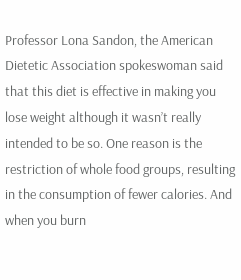Professor Lona Sandon, the American Dietetic Association spokeswoman said that this diet is effective in making you lose weight although it wasn’t really intended to be so. One reason is the restriction of whole food groups, resulting in the consumption of fewer calories. And when you burn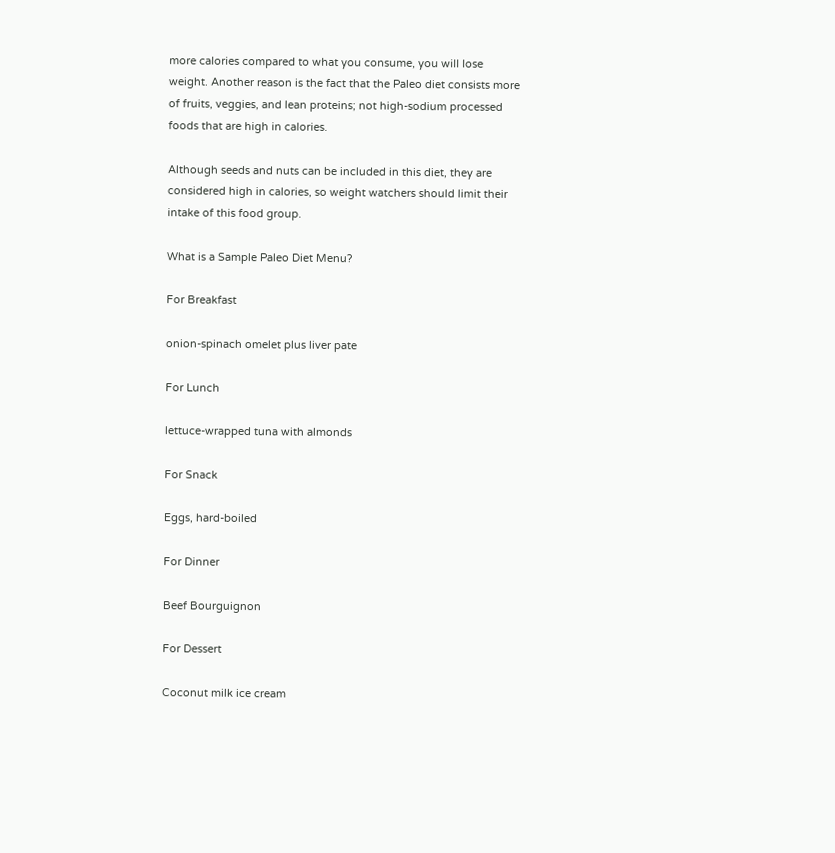more calories compared to what you consume, you will lose weight. Another reason is the fact that the Paleo diet consists more of fruits, veggies, and lean proteins; not high-sodium processed foods that are high in calories.

Although seeds and nuts can be included in this diet, they are considered high in calories, so weight watchers should limit their intake of this food group.

What is a Sample Paleo Diet Menu?

For Breakfast

onion-spinach omelet plus liver pate

For Lunch

lettuce-wrapped tuna with almonds

For Snack

Eggs, hard-boiled

For Dinner

Beef Bourguignon

For Dessert

Coconut milk ice cream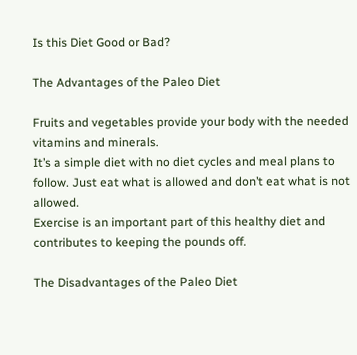Is this Diet Good or Bad?

The Advantages of the Paleo Diet

Fruits and vegetables provide your body with the needed vitamins and minerals.
It’s a simple diet with no diet cycles and meal plans to follow. Just eat what is allowed and don’t eat what is not allowed.
Exercise is an important part of this healthy diet and contributes to keeping the pounds off.

The Disadvantages of the Paleo Diet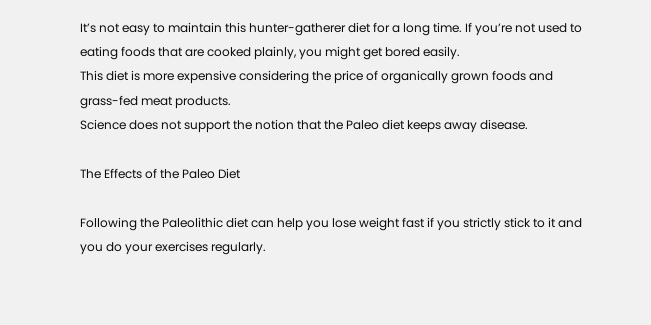It’s not easy to maintain this hunter-gatherer diet for a long time. If you’re not used to eating foods that are cooked plainly, you might get bored easily.
This diet is more expensive considering the price of organically grown foods and grass-fed meat products.
Science does not support the notion that the Paleo diet keeps away disease.

The Effects of the Paleo Diet

Following the Paleolithic diet can help you lose weight fast if you strictly stick to it and you do your exercises regularly.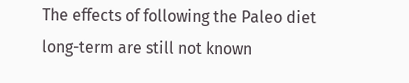The effects of following the Paleo diet long-term are still not known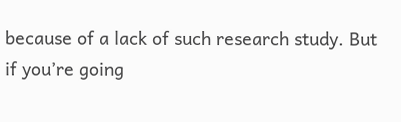because of a lack of such research study. But if you’re going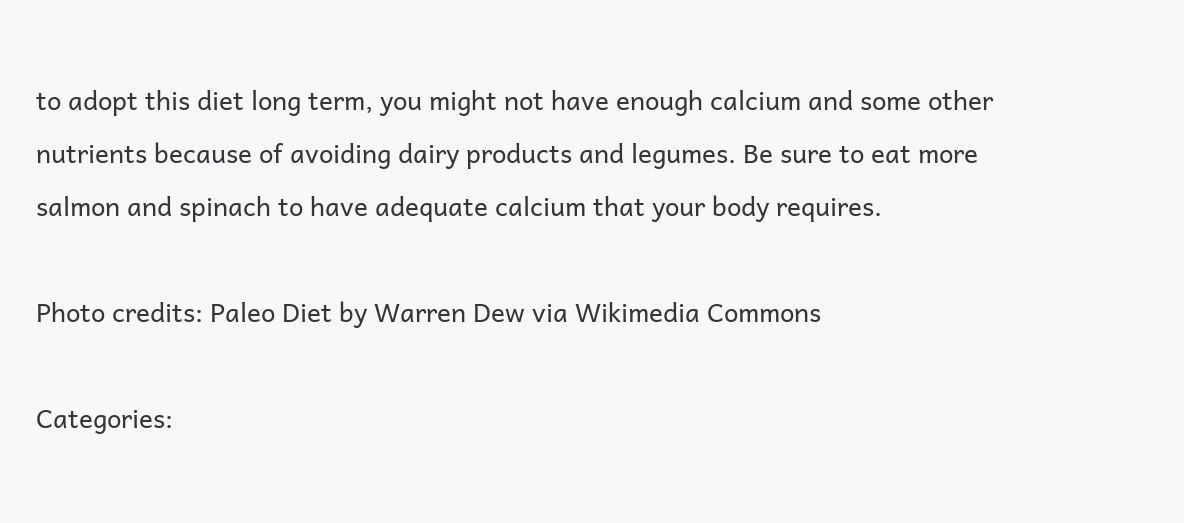to adopt this diet long term, you might not have enough calcium and some other nutrients because of avoiding dairy products and legumes. Be sure to eat more salmon and spinach to have adequate calcium that your body requires.

Photo credits: Paleo Diet by Warren Dew via Wikimedia Commons

Categories: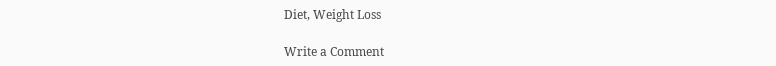Diet, Weight Loss

Write a Comment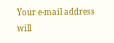Your e-mail address will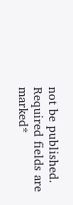not be published.
Required fields are marked*